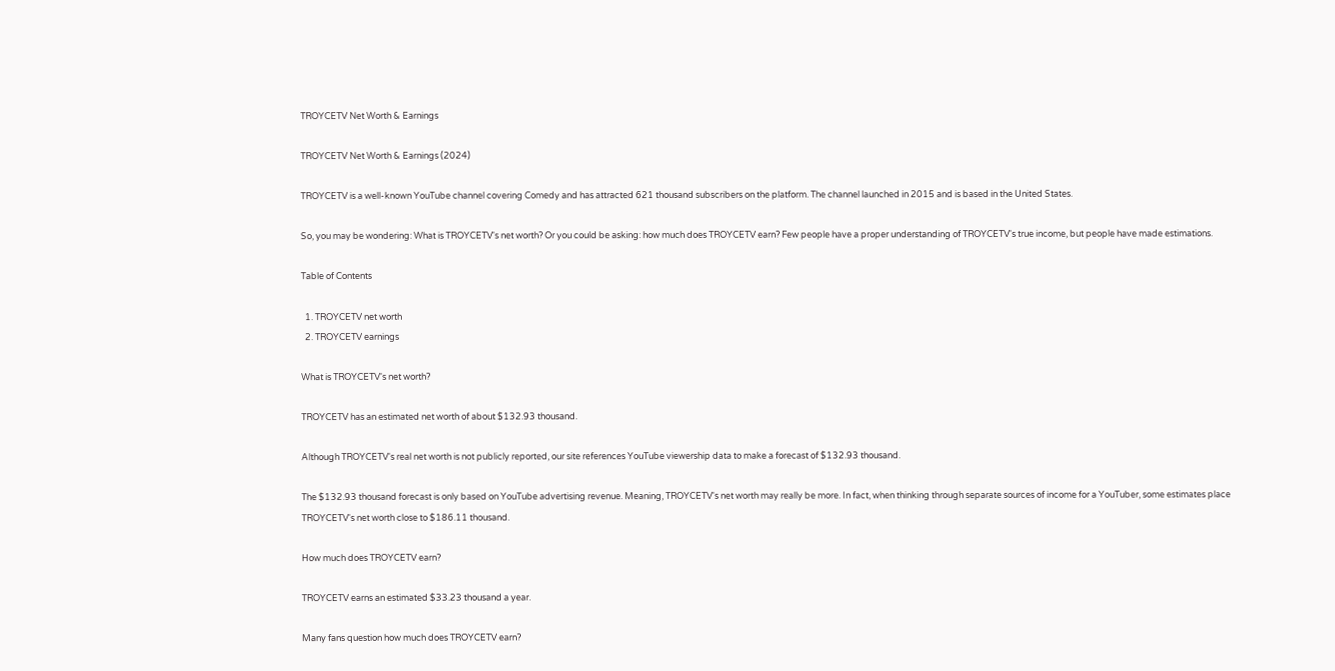TROYCETV Net Worth & Earnings

TROYCETV Net Worth & Earnings (2024)

TROYCETV is a well-known YouTube channel covering Comedy and has attracted 621 thousand subscribers on the platform. The channel launched in 2015 and is based in the United States.

So, you may be wondering: What is TROYCETV's net worth? Or you could be asking: how much does TROYCETV earn? Few people have a proper understanding of TROYCETV's true income, but people have made estimations.

Table of Contents

  1. TROYCETV net worth
  2. TROYCETV earnings

What is TROYCETV's net worth?

TROYCETV has an estimated net worth of about $132.93 thousand.

Although TROYCETV's real net worth is not publicly reported, our site references YouTube viewership data to make a forecast of $132.93 thousand.

The $132.93 thousand forecast is only based on YouTube advertising revenue. Meaning, TROYCETV's net worth may really be more. In fact, when thinking through separate sources of income for a YouTuber, some estimates place TROYCETV's net worth close to $186.11 thousand.

How much does TROYCETV earn?

TROYCETV earns an estimated $33.23 thousand a year.

Many fans question how much does TROYCETV earn?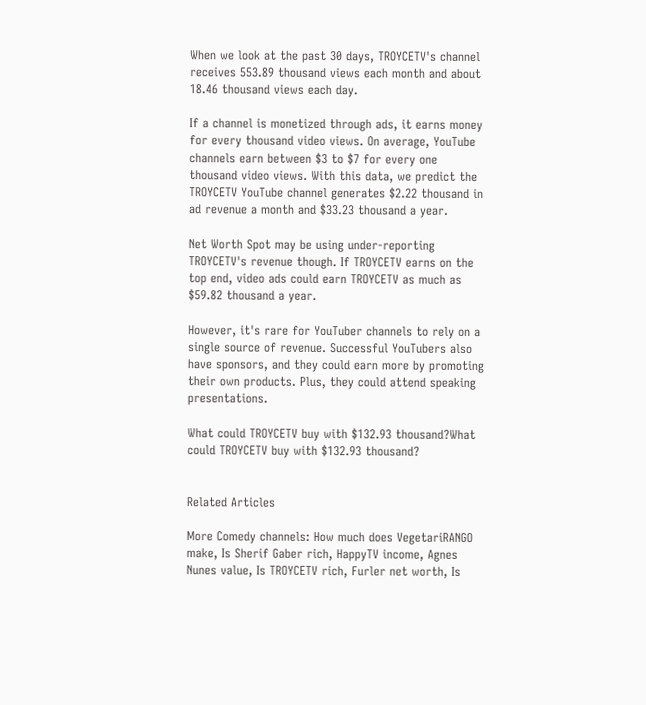When we look at the past 30 days, TROYCETV's channel receives 553.89 thousand views each month and about 18.46 thousand views each day.

If a channel is monetized through ads, it earns money for every thousand video views. On average, YouTube channels earn between $3 to $7 for every one thousand video views. With this data, we predict the TROYCETV YouTube channel generates $2.22 thousand in ad revenue a month and $33.23 thousand a year.

Net Worth Spot may be using under-reporting TROYCETV's revenue though. If TROYCETV earns on the top end, video ads could earn TROYCETV as much as $59.82 thousand a year.

However, it's rare for YouTuber channels to rely on a single source of revenue. Successful YouTubers also have sponsors, and they could earn more by promoting their own products. Plus, they could attend speaking presentations.

What could TROYCETV buy with $132.93 thousand?What could TROYCETV buy with $132.93 thousand?


Related Articles

More Comedy channels: How much does VegetariRANGO make, Is Sherif Gaber rich, HappyTV income, Agnes Nunes value, Is TROYCETV rich, Furler net worth, Is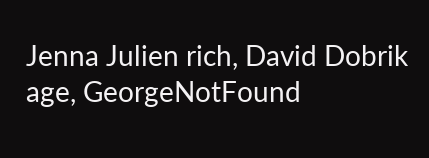Jenna Julien rich, David Dobrik age, GeorgeNotFound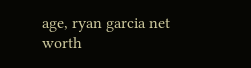age, ryan garcia net worth